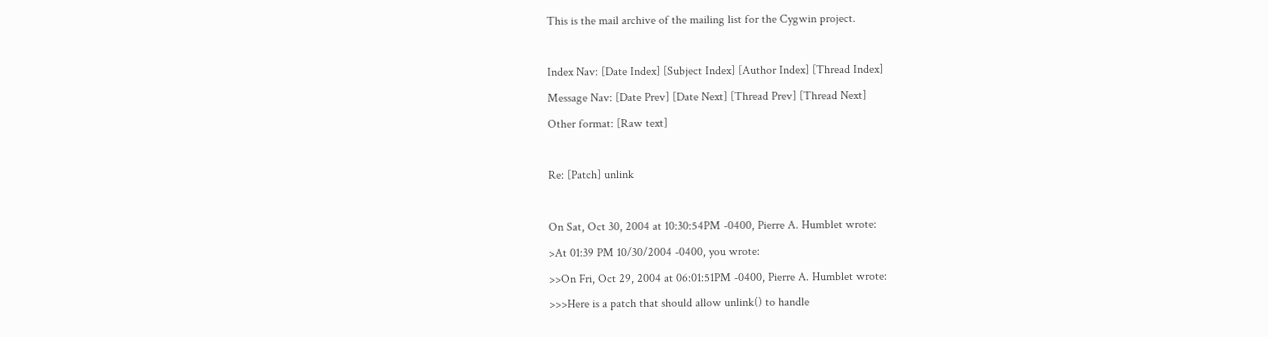This is the mail archive of the mailing list for the Cygwin project.

Index Nav: [Date Index] [Subject Index] [Author Index] [Thread Index]
Message Nav: [Date Prev] [Date Next] [Thread Prev] [Thread Next]
Other format: [Raw text]

Re: [Patch] unlink

On Sat, Oct 30, 2004 at 10:30:54PM -0400, Pierre A. Humblet wrote:
>At 01:39 PM 10/30/2004 -0400, you wrote:
>>On Fri, Oct 29, 2004 at 06:01:51PM -0400, Pierre A. Humblet wrote:
>>>Here is a patch that should allow unlink() to handle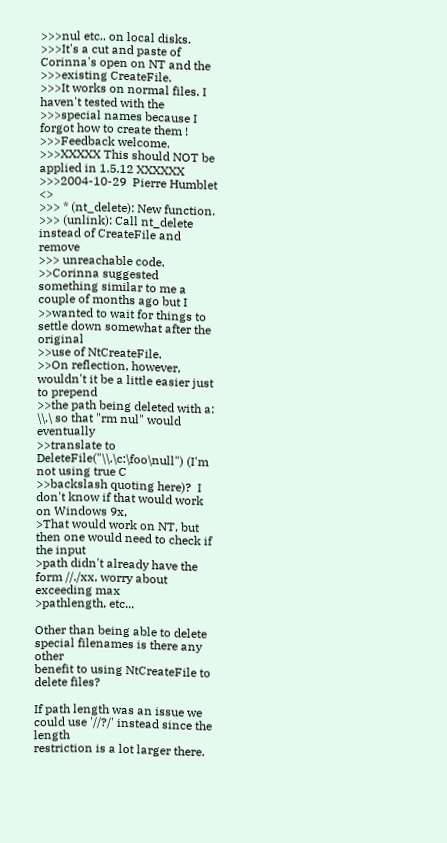>>>nul etc.. on local disks.
>>>It's a cut and paste of Corinna's open on NT and the
>>>existing CreateFile.
>>>It works on normal files. I haven't tested with the
>>>special names because I forgot how to create them !
>>>Feedback welcome.
>>>XXXXX This should NOT be applied in 1.5.12 XXXXXX
>>>2004-10-29  Pierre Humblet <>
>>> * (nt_delete): New function.
>>> (unlink): Call nt_delete instead of CreateFile and remove
>>> unreachable code.
>>Corinna suggested something similar to me a couple of months ago but I
>>wanted to wait for things to settle down somewhat after the original
>>use of NtCreateFile.
>>On reflection, however, wouldn't it be a little easier just to prepend
>>the path being deleted with a: \\.\ so that "rm nul" would eventually
>>translate to DeleteFile("\\.\c:\foo\null") (I'm not using true C
>>backslash quoting here)?  I don't know if that would work on Windows 9x,
>That would work on NT, but then one would need to check if the input
>path didn't already have the form //./xx, worry about exceeding max
>pathlength, etc...

Other than being able to delete special filenames is there any other
benefit to using NtCreateFile to delete files?

If path length was an issue we could use '//?/' instead since the length
restriction is a lot larger there.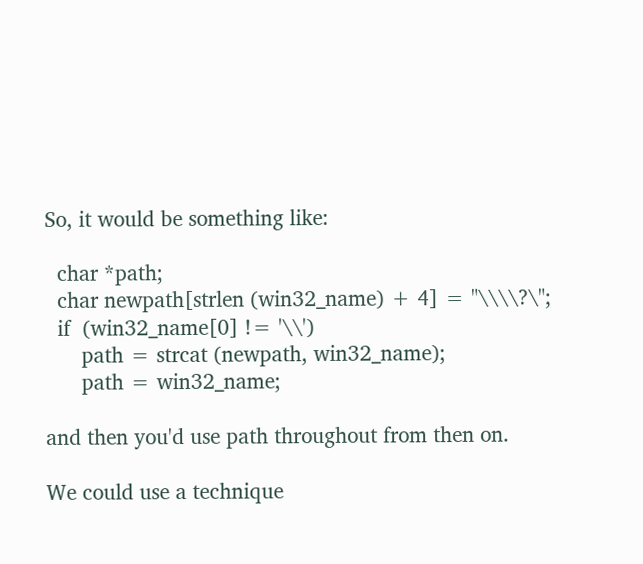So, it would be something like:

  char *path;
  char newpath[strlen (win32_name) + 4] = "\\\\?\";
  if  (win32_name[0] != '\\')
      path = strcat (newpath, win32_name);
      path = win32_name;

and then you'd use path throughout from then on.

We could use a technique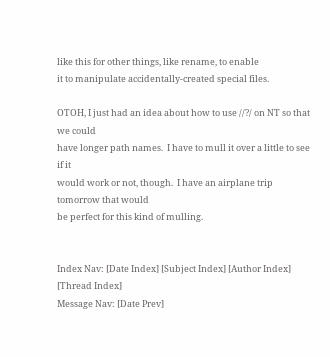like this for other things, like rename, to enable
it to manipulate accidentally-created special files.

OTOH, I just had an idea about how to use //?/ on NT so that we could
have longer path names.  I have to mull it over a little to see if it
would work or not, though.  I have an airplane trip tomorrow that would
be perfect for this kind of mulling.


Index Nav: [Date Index] [Subject Index] [Author Index] [Thread Index]
Message Nav: [Date Prev]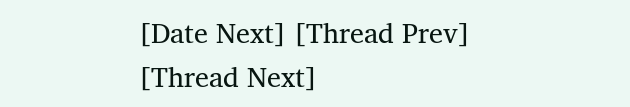[Date Next] [Thread Prev] [Thread Next]